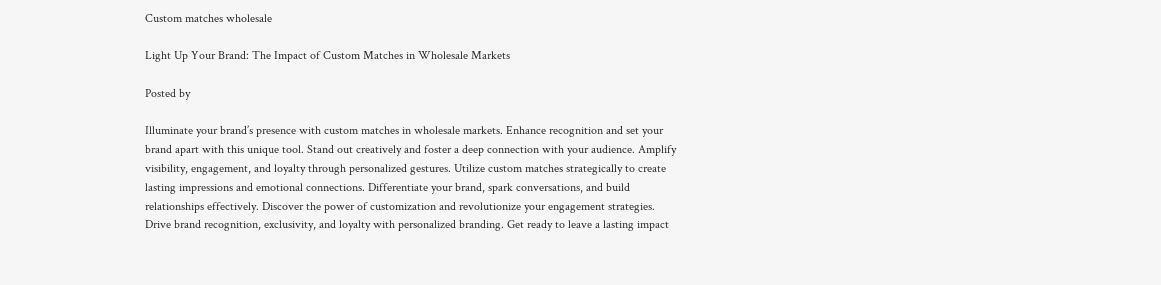Custom matches wholesale

Light Up Your Brand: The Impact of Custom Matches in Wholesale Markets

Posted by

Illuminate your brand’s presence with custom matches in wholesale markets. Enhance recognition and set your brand apart with this unique tool. Stand out creatively and foster a deep connection with your audience. Amplify visibility, engagement, and loyalty through personalized gestures. Utilize custom matches strategically to create lasting impressions and emotional connections. Differentiate your brand, spark conversations, and build relationships effectively. Discover the power of customization and revolutionize your engagement strategies. Drive brand recognition, exclusivity, and loyalty with personalized branding. Get ready to leave a lasting impact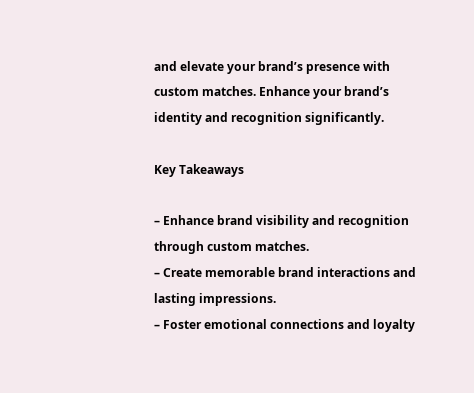and elevate your brand’s presence with custom matches. Enhance your brand’s identity and recognition significantly.

Key Takeaways

– Enhance brand visibility and recognition through custom matches.
– Create memorable brand interactions and lasting impressions.
– Foster emotional connections and loyalty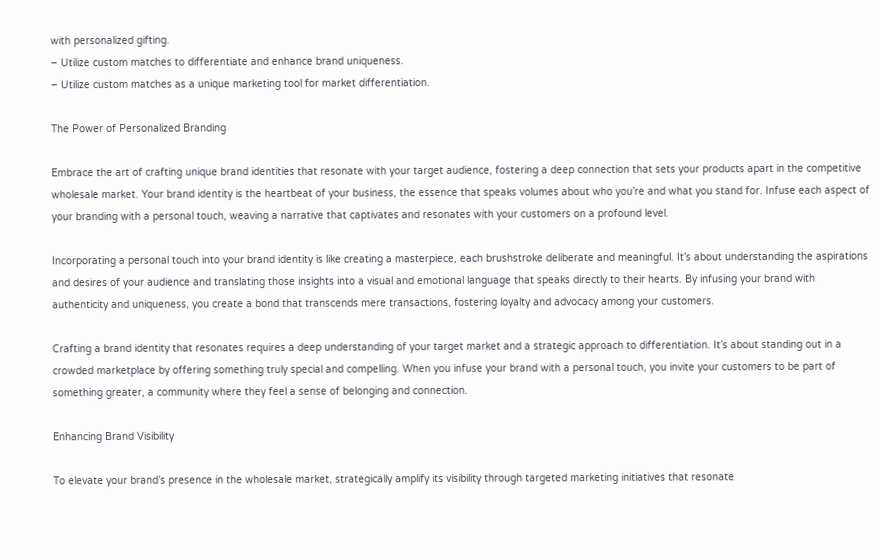with personalized gifting.
– Utilize custom matches to differentiate and enhance brand uniqueness.
– Utilize custom matches as a unique marketing tool for market differentiation.

The Power of Personalized Branding

Embrace the art of crafting unique brand identities that resonate with your target audience, fostering a deep connection that sets your products apart in the competitive wholesale market. Your brand identity is the heartbeat of your business, the essence that speaks volumes about who you’re and what you stand for. Infuse each aspect of your branding with a personal touch, weaving a narrative that captivates and resonates with your customers on a profound level.

Incorporating a personal touch into your brand identity is like creating a masterpiece, each brushstroke deliberate and meaningful. It’s about understanding the aspirations and desires of your audience and translating those insights into a visual and emotional language that speaks directly to their hearts. By infusing your brand with authenticity and uniqueness, you create a bond that transcends mere transactions, fostering loyalty and advocacy among your customers.

Crafting a brand identity that resonates requires a deep understanding of your target market and a strategic approach to differentiation. It’s about standing out in a crowded marketplace by offering something truly special and compelling. When you infuse your brand with a personal touch, you invite your customers to be part of something greater, a community where they feel a sense of belonging and connection.

Enhancing Brand Visibility

To elevate your brand’s presence in the wholesale market, strategically amplify its visibility through targeted marketing initiatives that resonate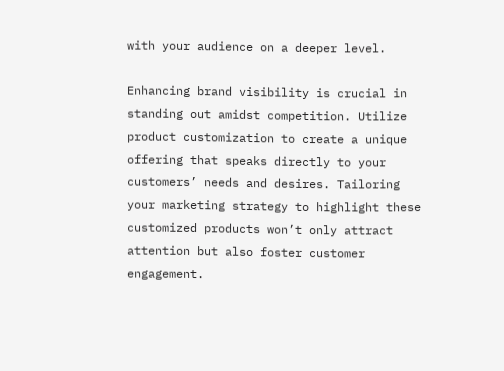with your audience on a deeper level.

Enhancing brand visibility is crucial in standing out amidst competition. Utilize product customization to create a unique offering that speaks directly to your customers’ needs and desires. Tailoring your marketing strategy to highlight these customized products won’t only attract attention but also foster customer engagement.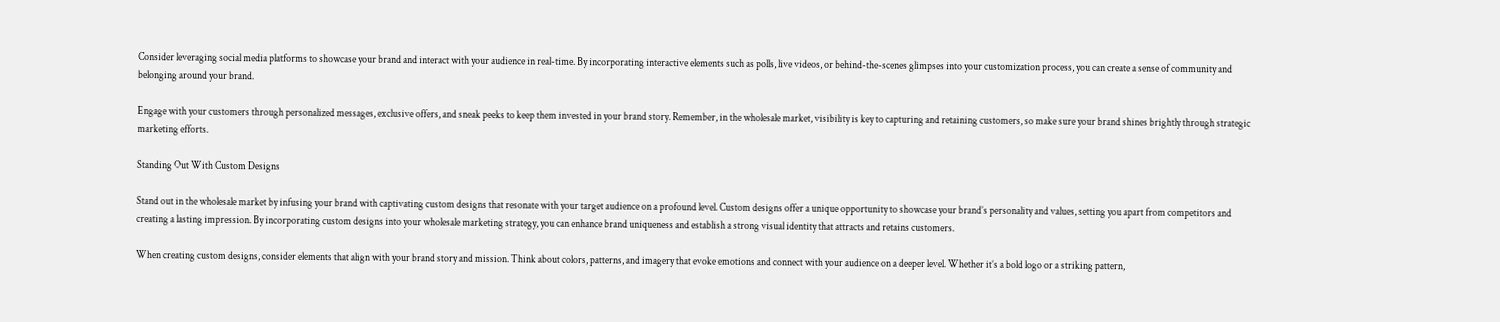Consider leveraging social media platforms to showcase your brand and interact with your audience in real-time. By incorporating interactive elements such as polls, live videos, or behind-the-scenes glimpses into your customization process, you can create a sense of community and belonging around your brand.

Engage with your customers through personalized messages, exclusive offers, and sneak peeks to keep them invested in your brand story. Remember, in the wholesale market, visibility is key to capturing and retaining customers, so make sure your brand shines brightly through strategic marketing efforts.

Standing Out With Custom Designs

Stand out in the wholesale market by infusing your brand with captivating custom designs that resonate with your target audience on a profound level. Custom designs offer a unique opportunity to showcase your brand’s personality and values, setting you apart from competitors and creating a lasting impression. By incorporating custom designs into your wholesale marketing strategy, you can enhance brand uniqueness and establish a strong visual identity that attracts and retains customers.

When creating custom designs, consider elements that align with your brand story and mission. Think about colors, patterns, and imagery that evoke emotions and connect with your audience on a deeper level. Whether it’s a bold logo or a striking pattern,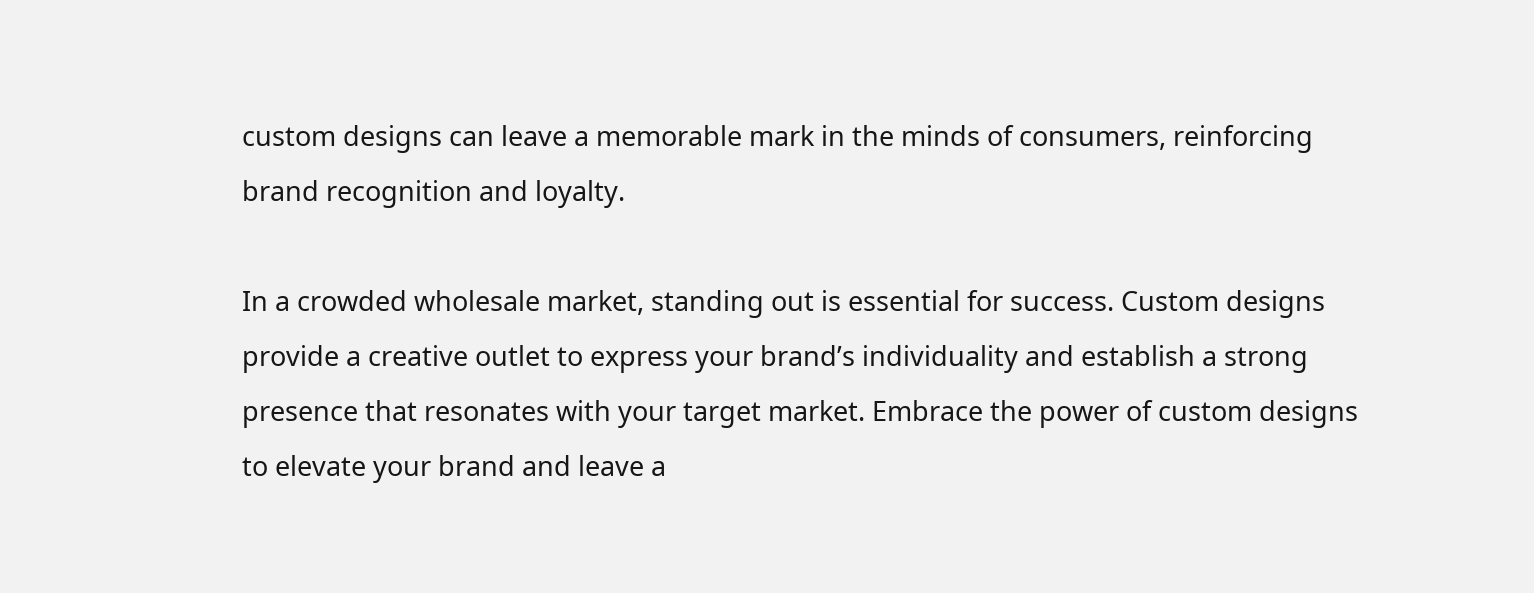custom designs can leave a memorable mark in the minds of consumers, reinforcing brand recognition and loyalty.

In a crowded wholesale market, standing out is essential for success. Custom designs provide a creative outlet to express your brand’s individuality and establish a strong presence that resonates with your target market. Embrace the power of custom designs to elevate your brand and leave a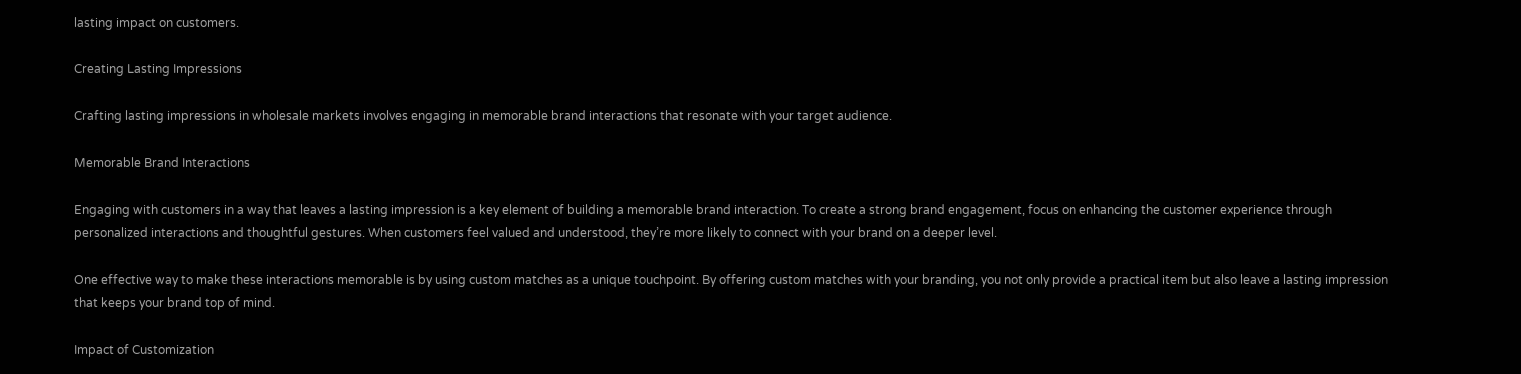lasting impact on customers.

Creating Lasting Impressions

Crafting lasting impressions in wholesale markets involves engaging in memorable brand interactions that resonate with your target audience.

Memorable Brand Interactions

Engaging with customers in a way that leaves a lasting impression is a key element of building a memorable brand interaction. To create a strong brand engagement, focus on enhancing the customer experience through personalized interactions and thoughtful gestures. When customers feel valued and understood, they’re more likely to connect with your brand on a deeper level.

One effective way to make these interactions memorable is by using custom matches as a unique touchpoint. By offering custom matches with your branding, you not only provide a practical item but also leave a lasting impression that keeps your brand top of mind.

Impact of Customization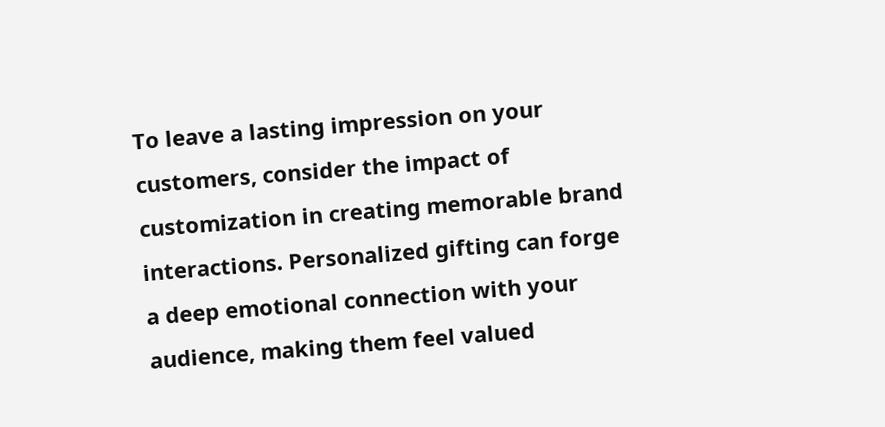To leave a lasting impression on your customers, consider the impact of customization in creating memorable brand interactions. Personalized gifting can forge a deep emotional connection with your audience, making them feel valued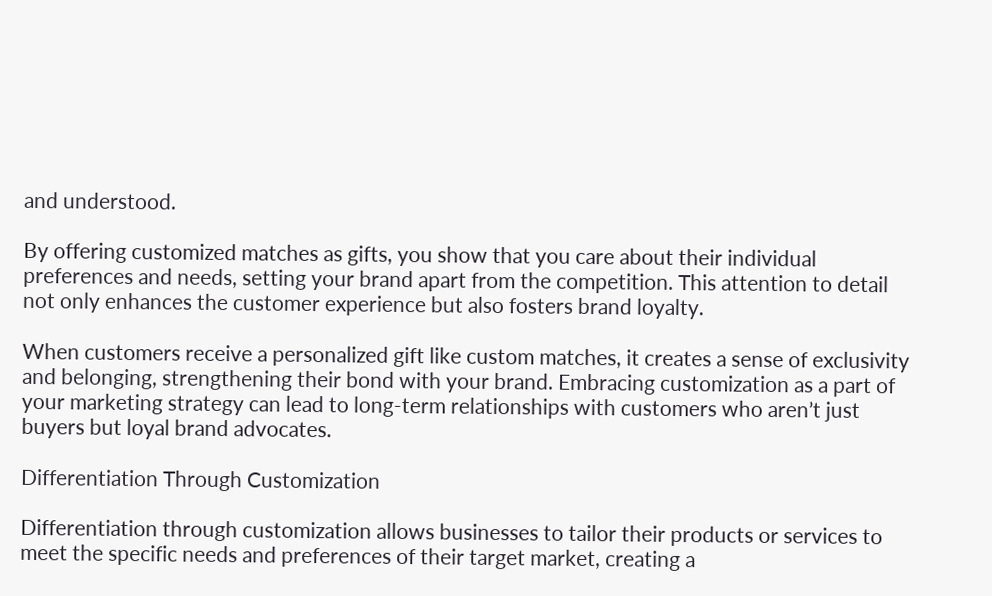and understood.

By offering customized matches as gifts, you show that you care about their individual preferences and needs, setting your brand apart from the competition. This attention to detail not only enhances the customer experience but also fosters brand loyalty.

When customers receive a personalized gift like custom matches, it creates a sense of exclusivity and belonging, strengthening their bond with your brand. Embracing customization as a part of your marketing strategy can lead to long-term relationships with customers who aren’t just buyers but loyal brand advocates.

Differentiation Through Customization

Differentiation through customization allows businesses to tailor their products or services to meet the specific needs and preferences of their target market, creating a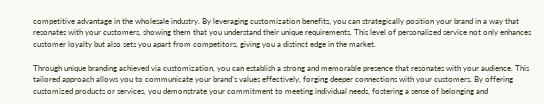competitive advantage in the wholesale industry. By leveraging customization benefits, you can strategically position your brand in a way that resonates with your customers, showing them that you understand their unique requirements. This level of personalized service not only enhances customer loyalty but also sets you apart from competitors, giving you a distinct edge in the market.

Through unique branding achieved via customization, you can establish a strong and memorable presence that resonates with your audience. This tailored approach allows you to communicate your brand’s values effectively, forging deeper connections with your customers. By offering customized products or services, you demonstrate your commitment to meeting individual needs, fostering a sense of belonging and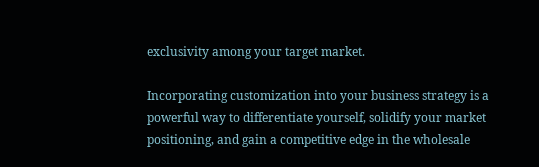exclusivity among your target market.

Incorporating customization into your business strategy is a powerful way to differentiate yourself, solidify your market positioning, and gain a competitive edge in the wholesale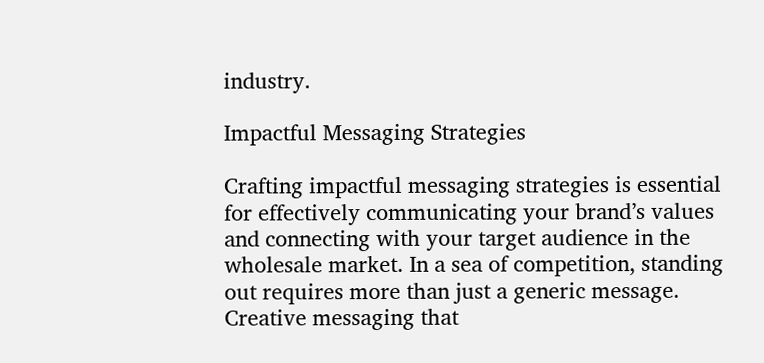industry.

Impactful Messaging Strategies

Crafting impactful messaging strategies is essential for effectively communicating your brand’s values and connecting with your target audience in the wholesale market. In a sea of competition, standing out requires more than just a generic message. Creative messaging that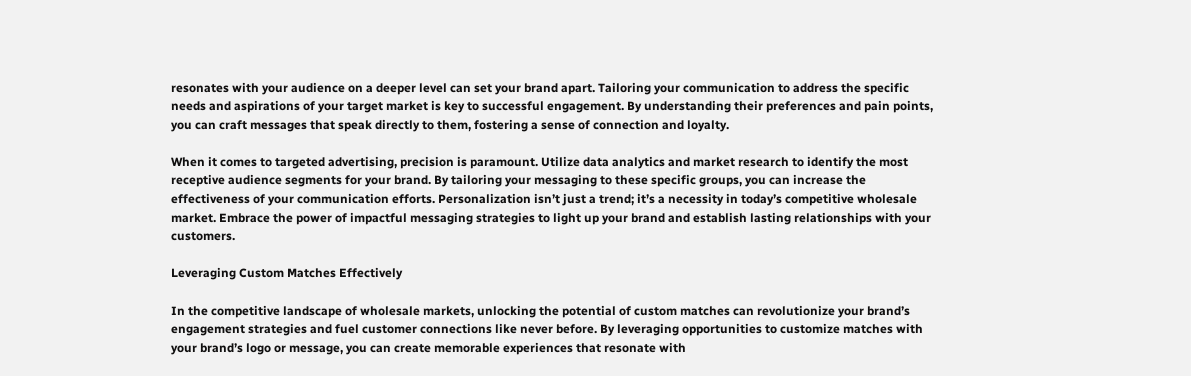resonates with your audience on a deeper level can set your brand apart. Tailoring your communication to address the specific needs and aspirations of your target market is key to successful engagement. By understanding their preferences and pain points, you can craft messages that speak directly to them, fostering a sense of connection and loyalty.

When it comes to targeted advertising, precision is paramount. Utilize data analytics and market research to identify the most receptive audience segments for your brand. By tailoring your messaging to these specific groups, you can increase the effectiveness of your communication efforts. Personalization isn’t just a trend; it’s a necessity in today’s competitive wholesale market. Embrace the power of impactful messaging strategies to light up your brand and establish lasting relationships with your customers.

Leveraging Custom Matches Effectively

In the competitive landscape of wholesale markets, unlocking the potential of custom matches can revolutionize your brand’s engagement strategies and fuel customer connections like never before. By leveraging opportunities to customize matches with your brand’s logo or message, you can create memorable experiences that resonate with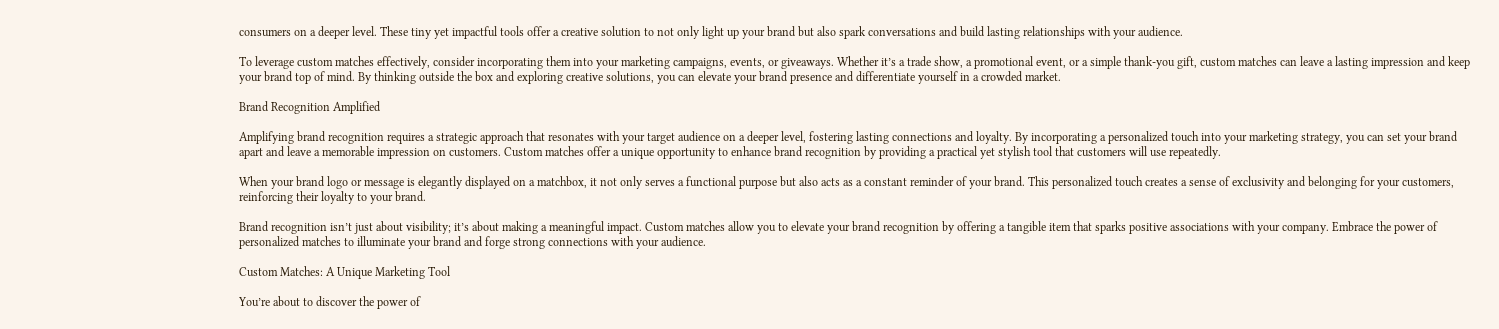consumers on a deeper level. These tiny yet impactful tools offer a creative solution to not only light up your brand but also spark conversations and build lasting relationships with your audience.

To leverage custom matches effectively, consider incorporating them into your marketing campaigns, events, or giveaways. Whether it’s a trade show, a promotional event, or a simple thank-you gift, custom matches can leave a lasting impression and keep your brand top of mind. By thinking outside the box and exploring creative solutions, you can elevate your brand presence and differentiate yourself in a crowded market.

Brand Recognition Amplified

Amplifying brand recognition requires a strategic approach that resonates with your target audience on a deeper level, fostering lasting connections and loyalty. By incorporating a personalized touch into your marketing strategy, you can set your brand apart and leave a memorable impression on customers. Custom matches offer a unique opportunity to enhance brand recognition by providing a practical yet stylish tool that customers will use repeatedly.

When your brand logo or message is elegantly displayed on a matchbox, it not only serves a functional purpose but also acts as a constant reminder of your brand. This personalized touch creates a sense of exclusivity and belonging for your customers, reinforcing their loyalty to your brand.

Brand recognition isn’t just about visibility; it’s about making a meaningful impact. Custom matches allow you to elevate your brand recognition by offering a tangible item that sparks positive associations with your company. Embrace the power of personalized matches to illuminate your brand and forge strong connections with your audience.

Custom Matches: A Unique Marketing Tool

You’re about to discover the power of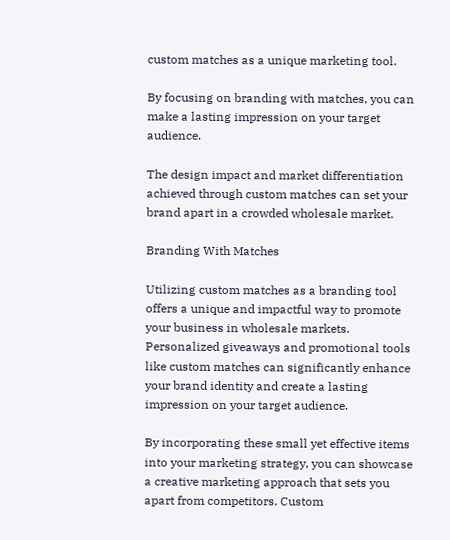custom matches as a unique marketing tool.

By focusing on branding with matches, you can make a lasting impression on your target audience.

The design impact and market differentiation achieved through custom matches can set your brand apart in a crowded wholesale market.

Branding With Matches

Utilizing custom matches as a branding tool offers a unique and impactful way to promote your business in wholesale markets. Personalized giveaways and promotional tools like custom matches can significantly enhance your brand identity and create a lasting impression on your target audience.

By incorporating these small yet effective items into your marketing strategy, you can showcase a creative marketing approach that sets you apart from competitors. Custom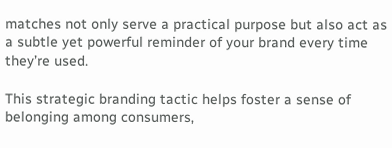matches not only serve a practical purpose but also act as a subtle yet powerful reminder of your brand every time they’re used.

This strategic branding tactic helps foster a sense of belonging among consumers,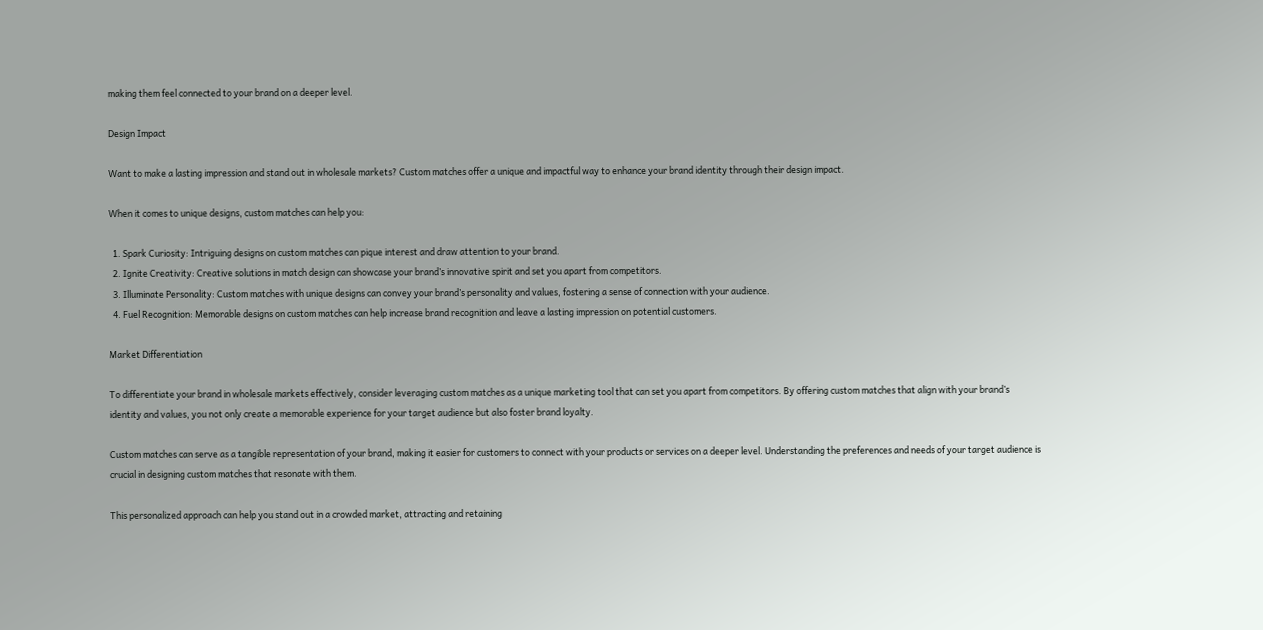making them feel connected to your brand on a deeper level.

Design Impact

Want to make a lasting impression and stand out in wholesale markets? Custom matches offer a unique and impactful way to enhance your brand identity through their design impact.

When it comes to unique designs, custom matches can help you:

  1. Spark Curiosity: Intriguing designs on custom matches can pique interest and draw attention to your brand.
  2. Ignite Creativity: Creative solutions in match design can showcase your brand’s innovative spirit and set you apart from competitors.
  3. Illuminate Personality: Custom matches with unique designs can convey your brand’s personality and values, fostering a sense of connection with your audience.
  4. Fuel Recognition: Memorable designs on custom matches can help increase brand recognition and leave a lasting impression on potential customers.

Market Differentiation

To differentiate your brand in wholesale markets effectively, consider leveraging custom matches as a unique marketing tool that can set you apart from competitors. By offering custom matches that align with your brand’s identity and values, you not only create a memorable experience for your target audience but also foster brand loyalty.

Custom matches can serve as a tangible representation of your brand, making it easier for customers to connect with your products or services on a deeper level. Understanding the preferences and needs of your target audience is crucial in designing custom matches that resonate with them.

This personalized approach can help you stand out in a crowded market, attracting and retaining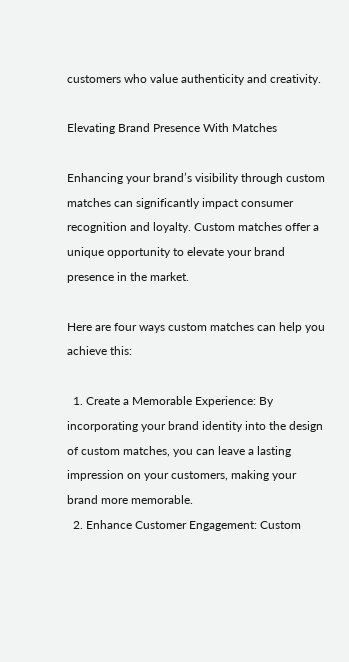customers who value authenticity and creativity.

Elevating Brand Presence With Matches

Enhancing your brand’s visibility through custom matches can significantly impact consumer recognition and loyalty. Custom matches offer a unique opportunity to elevate your brand presence in the market.

Here are four ways custom matches can help you achieve this:

  1. Create a Memorable Experience: By incorporating your brand identity into the design of custom matches, you can leave a lasting impression on your customers, making your brand more memorable.
  2. Enhance Customer Engagement: Custom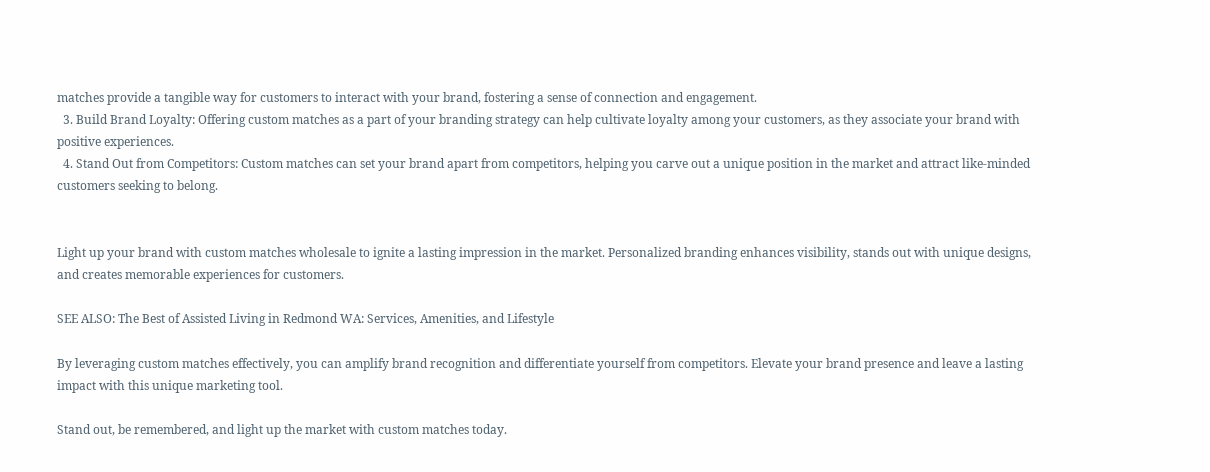matches provide a tangible way for customers to interact with your brand, fostering a sense of connection and engagement.
  3. Build Brand Loyalty: Offering custom matches as a part of your branding strategy can help cultivate loyalty among your customers, as they associate your brand with positive experiences.
  4. Stand Out from Competitors: Custom matches can set your brand apart from competitors, helping you carve out a unique position in the market and attract like-minded customers seeking to belong.


Light up your brand with custom matches wholesale to ignite a lasting impression in the market. Personalized branding enhances visibility, stands out with unique designs, and creates memorable experiences for customers.

SEE ALSO: The Best of Assisted Living in Redmond WA: Services, Amenities, and Lifestyle

By leveraging custom matches effectively, you can amplify brand recognition and differentiate yourself from competitors. Elevate your brand presence and leave a lasting impact with this unique marketing tool.

Stand out, be remembered, and light up the market with custom matches today.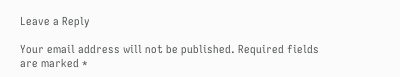Leave a Reply

Your email address will not be published. Required fields are marked *